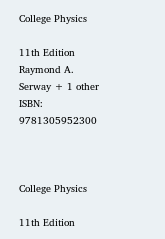College Physics

11th Edition
Raymond A. Serway + 1 other
ISBN: 9781305952300



College Physics

11th Edition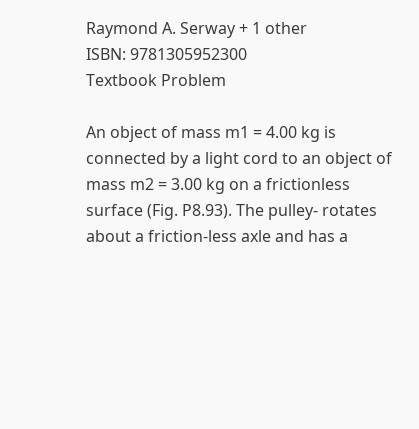Raymond A. Serway + 1 other
ISBN: 9781305952300
Textbook Problem

An object of mass m1 = 4.00 kg is connected by a light cord to an object of mass m2 = 3.00 kg on a frictionless surface (Fig. P8.93). The pulley- rotates about a friction-less axle and has a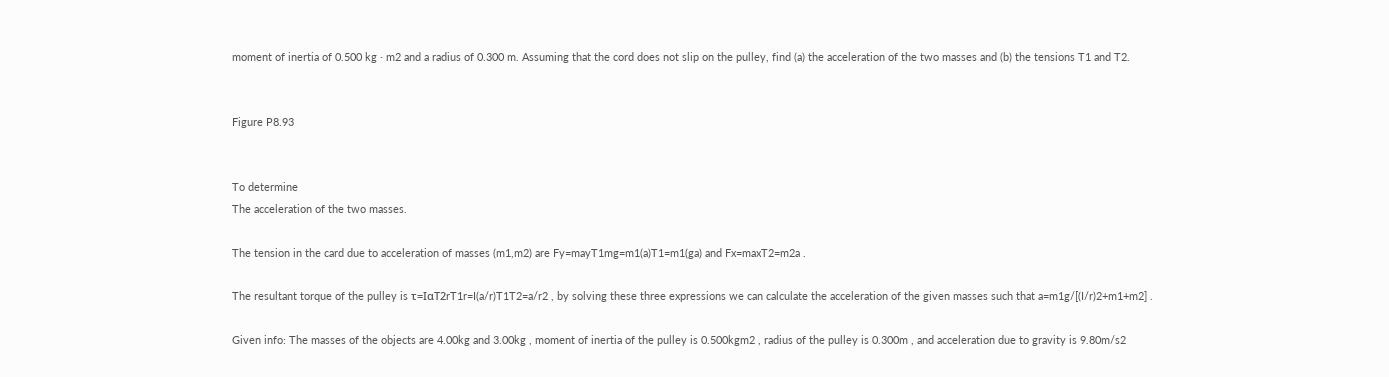moment of inertia of 0.500 kg · m2 and a radius of 0.300 m. Assuming that the cord does not slip on the pulley, find (a) the acceleration of the two masses and (b) the tensions T1 and T2.


Figure P8.93


To determine
The acceleration of the two masses.

The tension in the card due to acceleration of masses (m1,m2) are Fy=mayT1mg=m1(a)T1=m1(ga) and Fx=maxT2=m2a .

The resultant torque of the pulley is τ=IαT2rT1r=I(a/r)T1T2=a/r2 , by solving these three expressions we can calculate the acceleration of the given masses such that a=m1g/[(I/r)2+m1+m2] .

Given info: The masses of the objects are 4.00kg and 3.00kg , moment of inertia of the pulley is 0.500kgm2 , radius of the pulley is 0.300m , and acceleration due to gravity is 9.80m/s2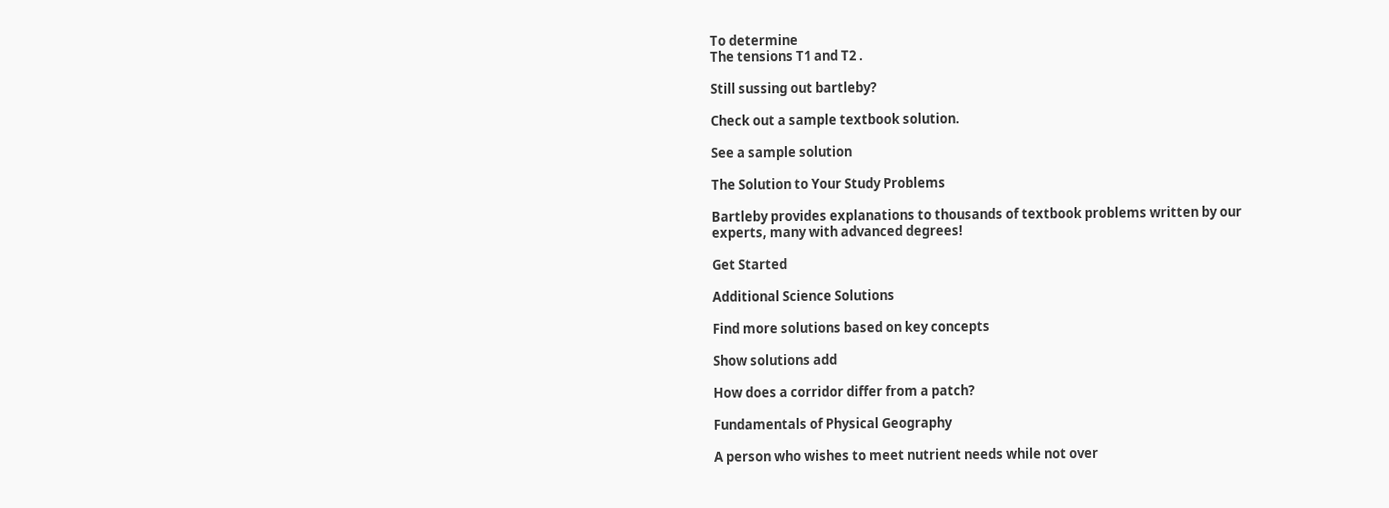To determine
The tensions T1 and T2 .

Still sussing out bartleby?

Check out a sample textbook solution.

See a sample solution

The Solution to Your Study Problems

Bartleby provides explanations to thousands of textbook problems written by our experts, many with advanced degrees!

Get Started

Additional Science Solutions

Find more solutions based on key concepts

Show solutions add

How does a corridor differ from a patch?

Fundamentals of Physical Geography

A person who wishes to meet nutrient needs while not over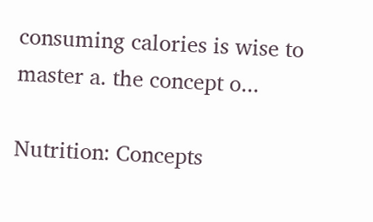consuming calories is wise to master a. the concept o...

Nutrition: Concepts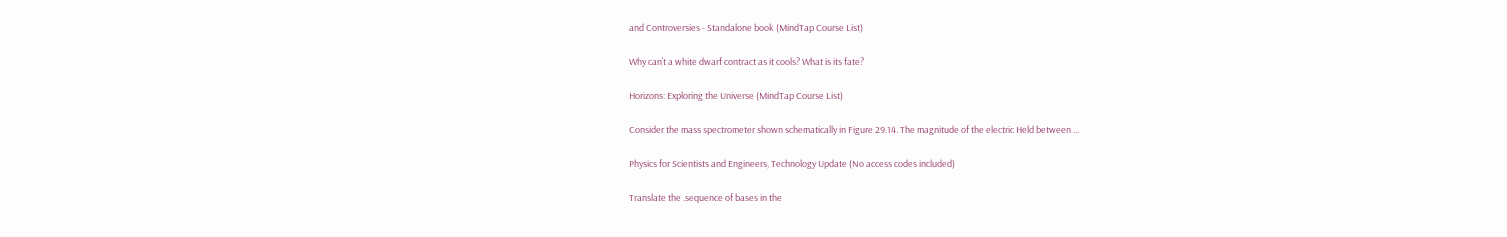and Controversies - Standalone book (MindTap Course List)

Why can’t a white dwarf contract as it cools? What is its fate?

Horizons: Exploring the Universe (MindTap Course List)

Consider the mass spectrometer shown schematically in Figure 29.14. The magnitude of the electric Held between ...

Physics for Scientists and Engineers, Technology Update (No access codes included)

Translate the .sequence of bases in the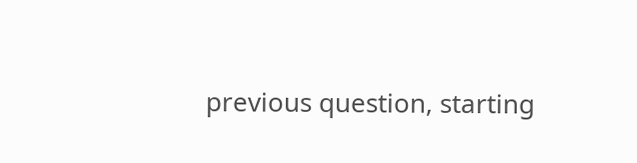previous question, starting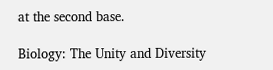at the second base.

Biology: The Unity and Diversity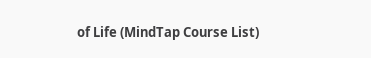of Life (MindTap Course List)